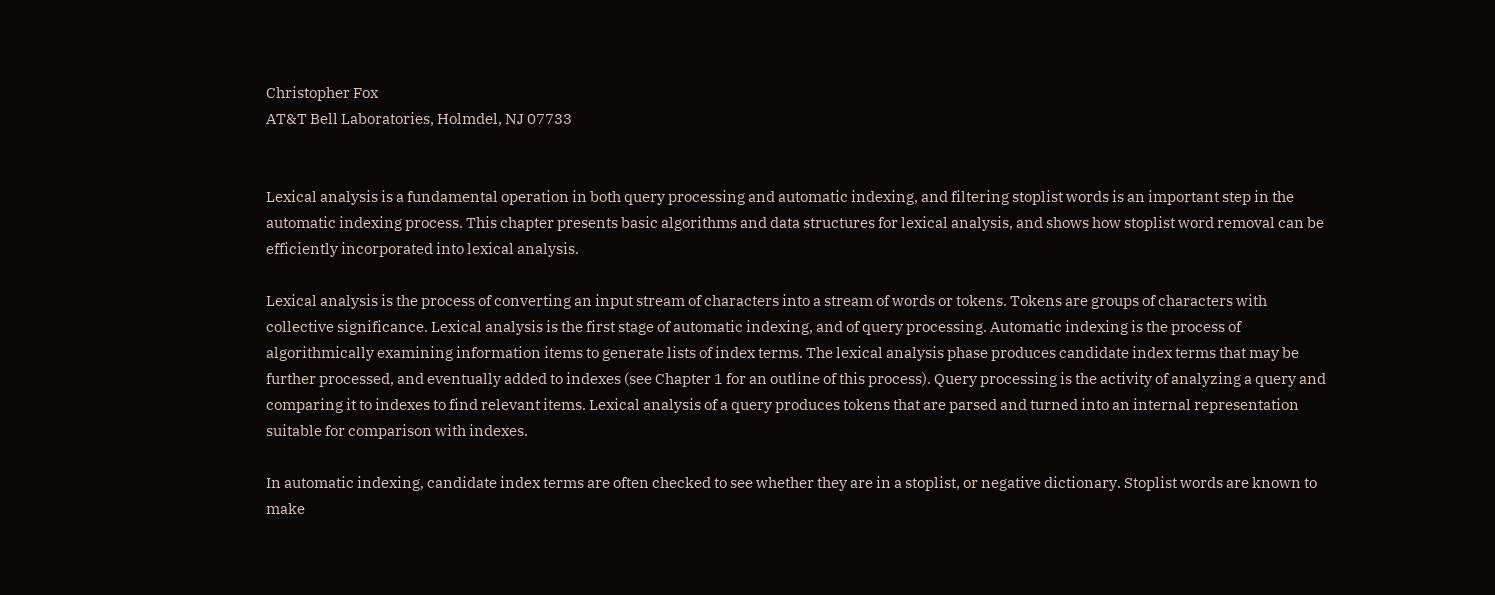Christopher Fox
AT&T Bell Laboratories, Holmdel, NJ 07733


Lexical analysis is a fundamental operation in both query processing and automatic indexing, and filtering stoplist words is an important step in the automatic indexing process. This chapter presents basic algorithms and data structures for lexical analysis, and shows how stoplist word removal can be efficiently incorporated into lexical analysis.

Lexical analysis is the process of converting an input stream of characters into a stream of words or tokens. Tokens are groups of characters with collective significance. Lexical analysis is the first stage of automatic indexing, and of query processing. Automatic indexing is the process of algorithmically examining information items to generate lists of index terms. The lexical analysis phase produces candidate index terms that may be further processed, and eventually added to indexes (see Chapter 1 for an outline of this process). Query processing is the activity of analyzing a query and comparing it to indexes to find relevant items. Lexical analysis of a query produces tokens that are parsed and turned into an internal representation suitable for comparison with indexes.

In automatic indexing, candidate index terms are often checked to see whether they are in a stoplist, or negative dictionary. Stoplist words are known to make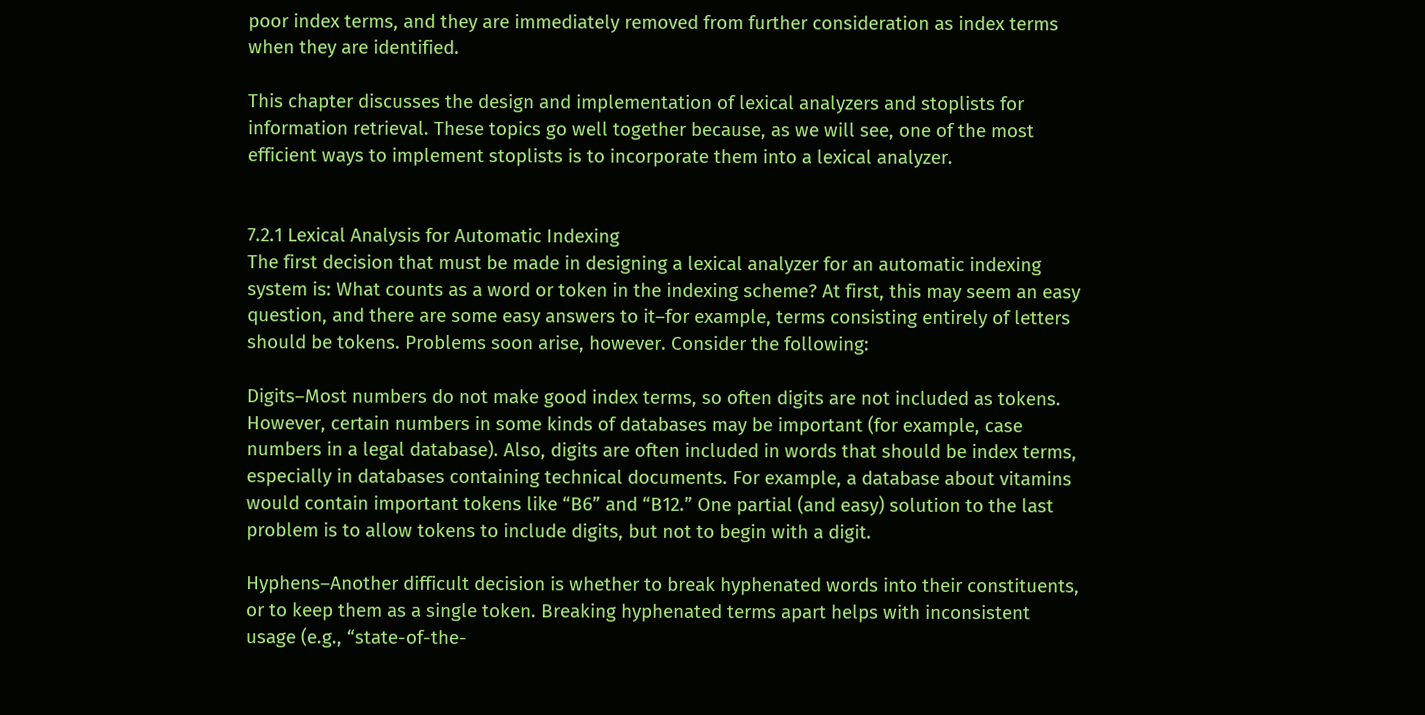poor index terms, and they are immediately removed from further consideration as index terms when they are identified.

This chapter discusses the design and implementation of lexical analyzers and stoplists for information retrieval. These topics go well together because, as we will see, one of the most efficient ways to implement stoplists is to incorporate them into a lexical analyzer.


7.2.1 Lexical Analysis for Automatic Indexing
The first decision that must be made in designing a lexical analyzer for an automatic indexing system is: What counts as a word or token in the indexing scheme? At first, this may seem an easy question, and there are some easy answers to it–for example, terms consisting entirely of letters should be tokens. Problems soon arise, however. Consider the following:

Digits–Most numbers do not make good index terms, so often digits are not included as tokens. However, certain numbers in some kinds of databases may be important (for example, case numbers in a legal database). Also, digits are often included in words that should be index terms, especially in databases containing technical documents. For example, a database about vitamins would contain important tokens like “B6” and “B12.” One partial (and easy) solution to the last problem is to allow tokens to include digits, but not to begin with a digit.

Hyphens–Another difficult decision is whether to break hyphenated words into their constituents, or to keep them as a single token. Breaking hyphenated terms apart helps with inconsistent usage (e.g., “state-of-the-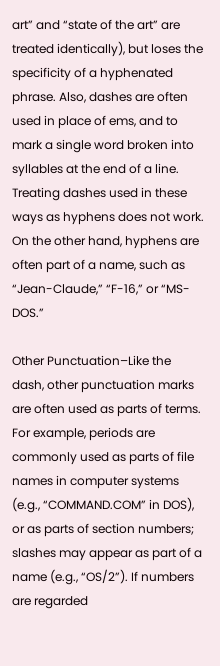art” and “state of the art” are treated identically), but loses the specificity of a hyphenated phrase. Also, dashes are often used in place of ems, and to mark a single word broken into syllables at the end of a line. Treating dashes used in these ways as hyphens does not work. On the other hand, hyphens are often part of a name, such as “Jean-Claude,” “F-16,” or “MS-DOS.”

Other Punctuation–Like the dash, other punctuation marks are often used as parts of terms. For example, periods are commonly used as parts of file names in computer systems (e.g., “COMMAND.COM” in DOS), or as parts of section numbers; slashes may appear as part of a name (e.g., “OS/2”). If numbers are regarded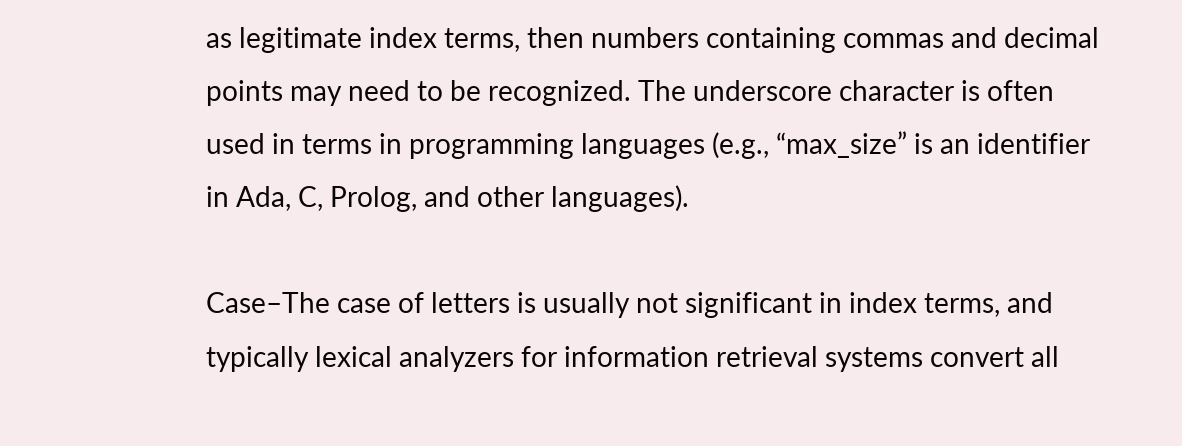as legitimate index terms, then numbers containing commas and decimal points may need to be recognized. The underscore character is often used in terms in programming languages (e.g., “max_size” is an identifier in Ada, C, Prolog, and other languages).

Case–The case of letters is usually not significant in index terms, and typically lexical analyzers for information retrieval systems convert all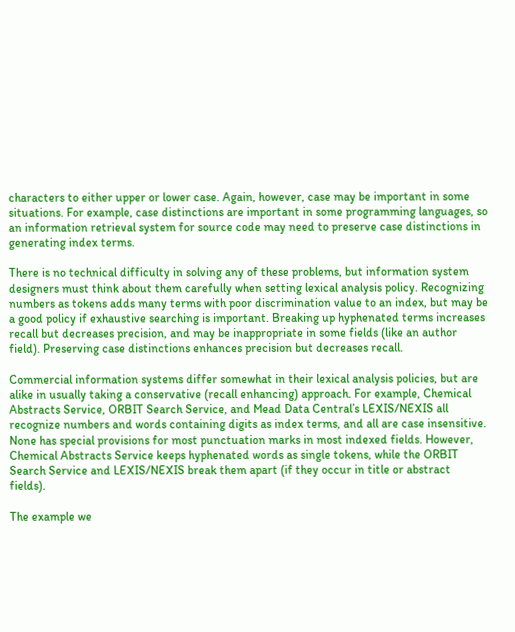characters to either upper or lower case. Again, however, case may be important in some situations. For example, case distinctions are important in some programming languages, so an information retrieval system for source code may need to preserve case distinctions in generating index terms.

There is no technical difficulty in solving any of these problems, but information system designers must think about them carefully when setting lexical analysis policy. Recognizing numbers as tokens adds many terms with poor discrimination value to an index, but may be a good policy if exhaustive searching is important. Breaking up hyphenated terms increases recall but decreases precision, and may be inappropriate in some fields (like an author field). Preserving case distinctions enhances precision but decreases recall.

Commercial information systems differ somewhat in their lexical analysis policies, but are alike in usually taking a conservative (recall enhancing) approach. For example, Chemical Abstracts Service, ORBIT Search Service, and Mead Data Central’s LEXIS/NEXIS all recognize numbers and words containing digits as index terms, and all are case insensitive. None has special provisions for most punctuation marks in most indexed fields. However, Chemical Abstracts Service keeps hyphenated words as single tokens, while the ORBIT Search Service and LEXIS/NEXIS break them apart (if they occur in title or abstract fields).

The example we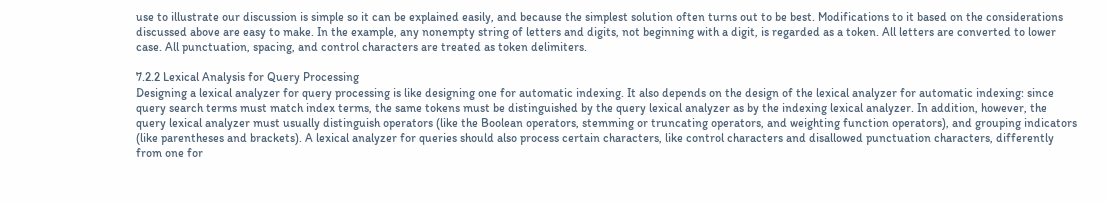use to illustrate our discussion is simple so it can be explained easily, and because the simplest solution often turns out to be best. Modifications to it based on the considerations discussed above are easy to make. In the example, any nonempty string of letters and digits, not beginning with a digit, is regarded as a token. All letters are converted to lower case. All punctuation, spacing, and control characters are treated as token delimiters.

7.2.2 Lexical Analysis for Query Processing
Designing a lexical analyzer for query processing is like designing one for automatic indexing. It also depends on the design of the lexical analyzer for automatic indexing: since query search terms must match index terms, the same tokens must be distinguished by the query lexical analyzer as by the indexing lexical analyzer. In addition, however, the query lexical analyzer must usually distinguish operators (like the Boolean operators, stemming or truncating operators, and weighting function operators), and grouping indicators (like parentheses and brackets). A lexical analyzer for queries should also process certain characters, like control characters and disallowed punctuation characters, differently from one for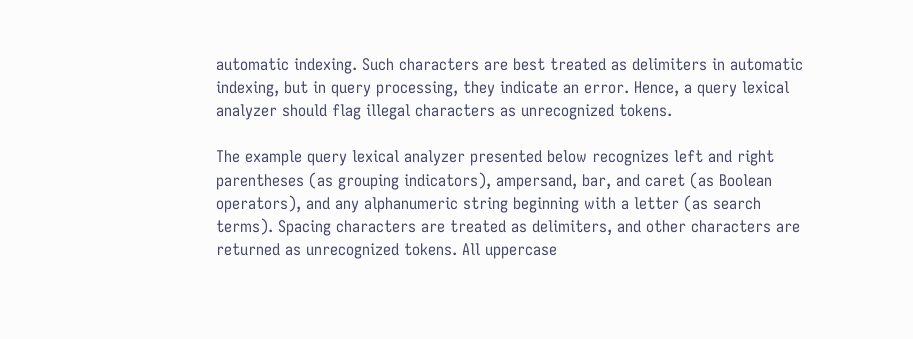automatic indexing. Such characters are best treated as delimiters in automatic indexing, but in query processing, they indicate an error. Hence, a query lexical analyzer should flag illegal characters as unrecognized tokens.

The example query lexical analyzer presented below recognizes left and right parentheses (as grouping indicators), ampersand, bar, and caret (as Boolean operators), and any alphanumeric string beginning with a letter (as search terms). Spacing characters are treated as delimiters, and other characters are returned as unrecognized tokens. All uppercase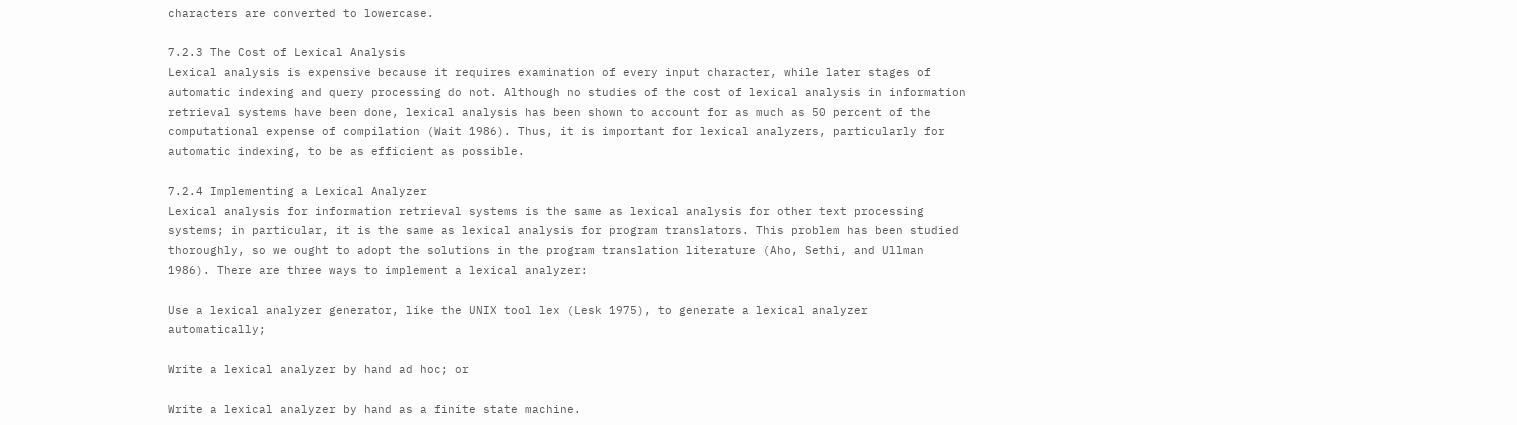characters are converted to lowercase.

7.2.3 The Cost of Lexical Analysis
Lexical analysis is expensive because it requires examination of every input character, while later stages of automatic indexing and query processing do not. Although no studies of the cost of lexical analysis in information retrieval systems have been done, lexical analysis has been shown to account for as much as 50 percent of the computational expense of compilation (Wait 1986). Thus, it is important for lexical analyzers, particularly for automatic indexing, to be as efficient as possible.

7.2.4 Implementing a Lexical Analyzer
Lexical analysis for information retrieval systems is the same as lexical analysis for other text processing systems; in particular, it is the same as lexical analysis for program translators. This problem has been studied thoroughly, so we ought to adopt the solutions in the program translation literature (Aho, Sethi, and Ullman 1986). There are three ways to implement a lexical analyzer:

Use a lexical analyzer generator, like the UNIX tool lex (Lesk 1975), to generate a lexical analyzer automatically;

Write a lexical analyzer by hand ad hoc; or

Write a lexical analyzer by hand as a finite state machine.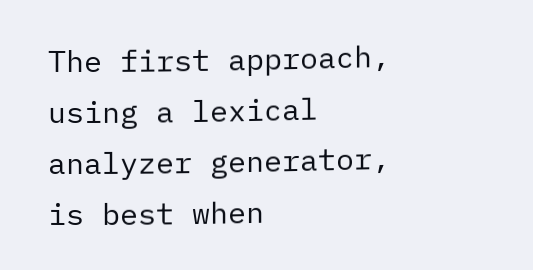The first approach, using a lexical analyzer generator, is best when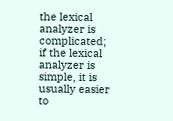the lexical analyzer is complicated; if the lexical analyzer is simple, it is usually easier to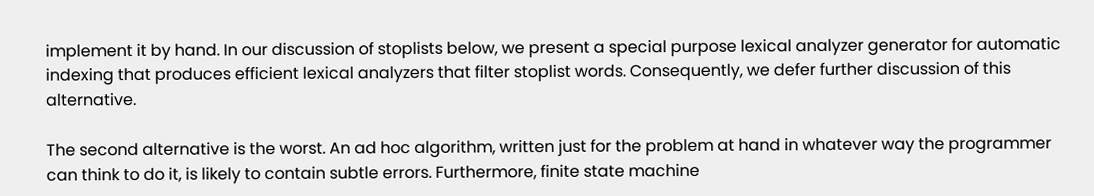implement it by hand. In our discussion of stoplists below, we present a special purpose lexical analyzer generator for automatic indexing that produces efficient lexical analyzers that filter stoplist words. Consequently, we defer further discussion of this alternative.

The second alternative is the worst. An ad hoc algorithm, written just for the problem at hand in whatever way the programmer can think to do it, is likely to contain subtle errors. Furthermore, finite state machine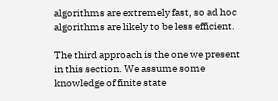algorithms are extremely fast, so ad hoc algorithms are likely to be less efficient.

The third approach is the one we present in this section. We assume some knowledge of finite state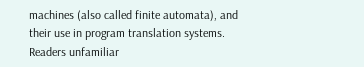machines (also called finite automata), and their use in program translation systems. Readers unfamiliar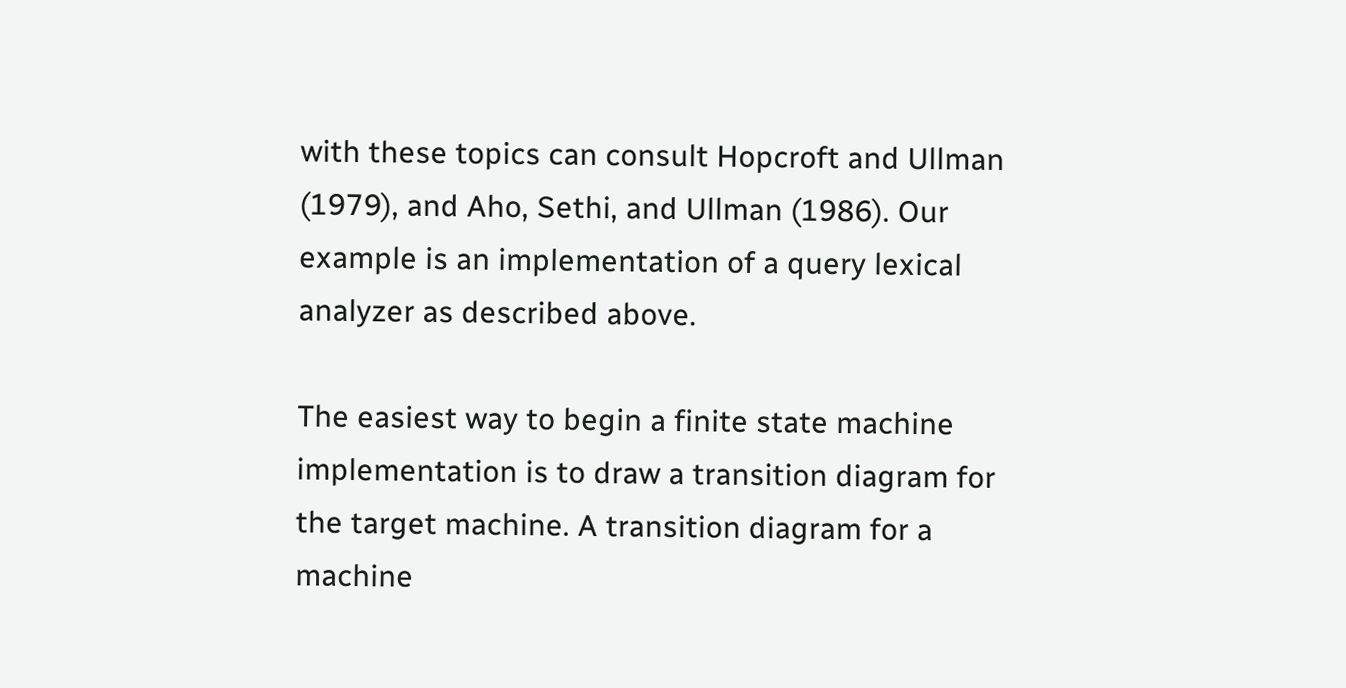with these topics can consult Hopcroft and Ullman (1979), and Aho, Sethi, and Ullman (1986). Our example is an implementation of a query lexical analyzer as described above.

The easiest way to begin a finite state machine implementation is to draw a transition diagram for the target machine. A transition diagram for a machine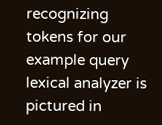recognizing tokens for our example query lexical analyzer is pictured in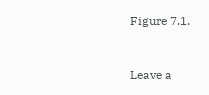Figure 7.1.


Leave a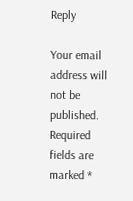Reply

Your email address will not be published. Required fields are marked *